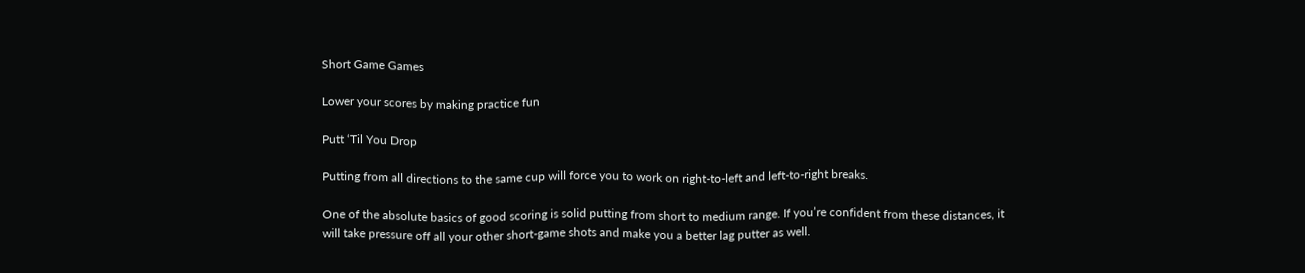Short Game Games

Lower your scores by making practice fun

Putt ‘Til You Drop

Putting from all directions to the same cup will force you to work on right-to-left and left-to-right breaks.

One of the absolute basics of good scoring is solid putting from short to medium range. If you’re confident from these distances, it will take pressure off all your other short-game shots and make you a better lag putter as well.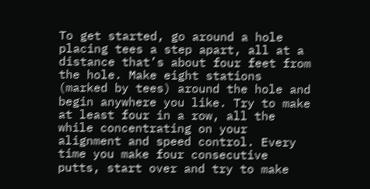To get started, go around a hole placing tees a step apart, all at a distance that’s about four feet from the hole. Make eight stations (marked by tees) around the hole and begin anywhere you like. Try to make at least four in a row, all the while concentrating on your alignment and speed control. Every time you make four consecutive putts, start over and try to make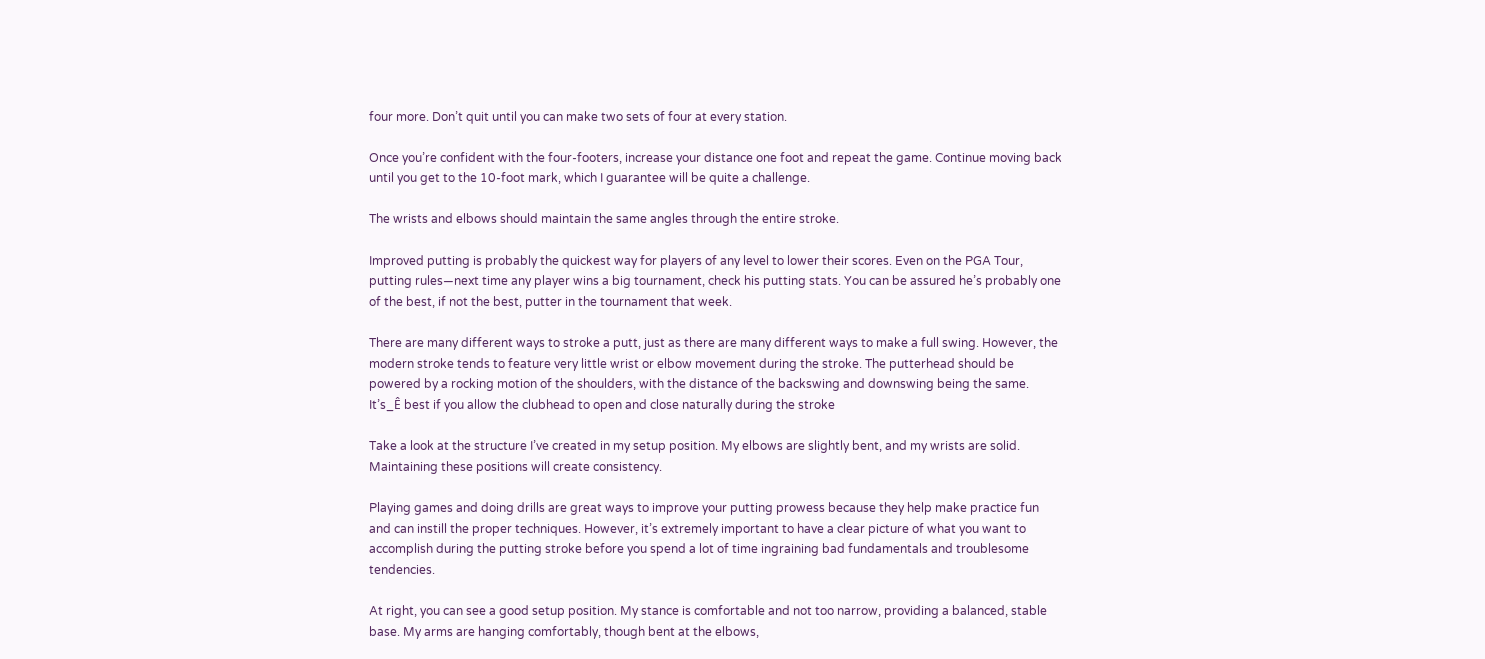four more. Don’t quit until you can make two sets of four at every station.

Once you’re confident with the four-footers, increase your distance one foot and repeat the game. Continue moving back until you get to the 10-foot mark, which I guarantee will be quite a challenge.

The wrists and elbows should maintain the same angles through the entire stroke.

Improved putting is probably the quickest way for players of any level to lower their scores. Even on the PGA Tour, putting rules—next time any player wins a big tournament, check his putting stats. You can be assured he’s probably one of the best, if not the best, putter in the tournament that week.

There are many different ways to stroke a putt, just as there are many different ways to make a full swing. However, the modern stroke tends to feature very little wrist or elbow movement during the stroke. The putterhead should be powered by a rocking motion of the shoulders, with the distance of the backswing and downswing being the same. It’s_Ê best if you allow the clubhead to open and close naturally during the stroke

Take a look at the structure I’ve created in my setup position. My elbows are slightly bent, and my wrists are solid. Maintaining these positions will create consistency.

Playing games and doing drills are great ways to improve your putting prowess because they help make practice fun and can instill the proper techniques. However, it’s extremely important to have a clear picture of what you want to accomplish during the putting stroke before you spend a lot of time ingraining bad fundamentals and troublesome tendencies.

At right, you can see a good setup position. My stance is comfortable and not too narrow, providing a balanced, stable base. My arms are hanging comfortably, though bent at the elbows,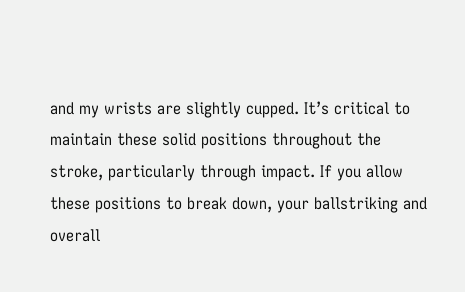and my wrists are slightly cupped. It’s critical to maintain these solid positions throughout the stroke, particularly through impact. If you allow these positions to break down, your ballstriking and overall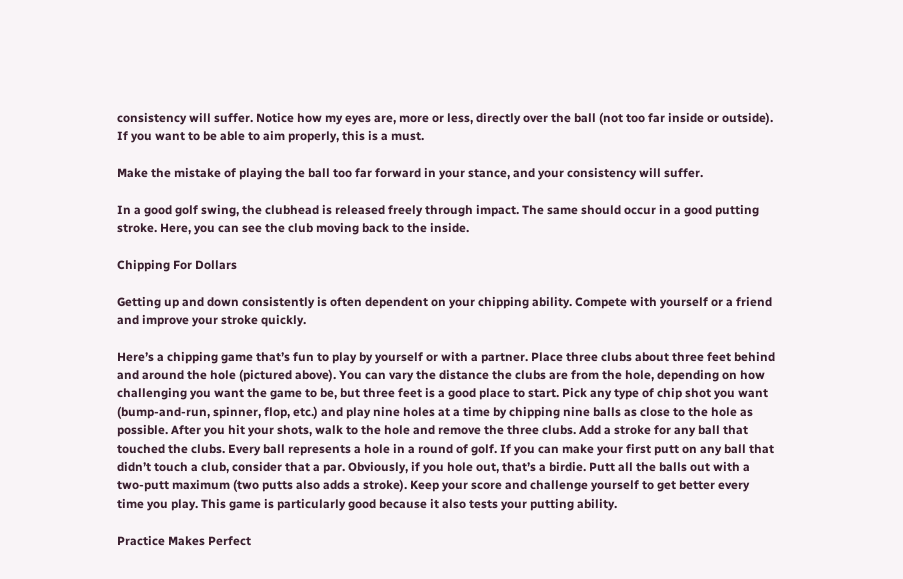consistency will suffer. Notice how my eyes are, more or less, directly over the ball (not too far inside or outside). If you want to be able to aim properly, this is a must.

Make the mistake of playing the ball too far forward in your stance, and your consistency will suffer.

In a good golf swing, the clubhead is released freely through impact. The same should occur in a good putting stroke. Here, you can see the club moving back to the inside.

Chipping For Dollars

Getting up and down consistently is often dependent on your chipping ability. Compete with yourself or a friend and improve your stroke quickly.

Here’s a chipping game that’s fun to play by yourself or with a partner. Place three clubs about three feet behind and around the hole (pictured above). You can vary the distance the clubs are from the hole, depending on how challenging you want the game to be, but three feet is a good place to start. Pick any type of chip shot you want (bump-and-run, spinner, flop, etc.) and play nine holes at a time by chipping nine balls as close to the hole as possible. After you hit your shots, walk to the hole and remove the three clubs. Add a stroke for any ball that touched the clubs. Every ball represents a hole in a round of golf. If you can make your first putt on any ball that didn’t touch a club, consider that a par. Obviously, if you hole out, that’s a birdie. Putt all the balls out with a two-putt maximum (two putts also adds a stroke). Keep your score and challenge yourself to get better every time you play. This game is particularly good because it also tests your putting ability.

Practice Makes Perfect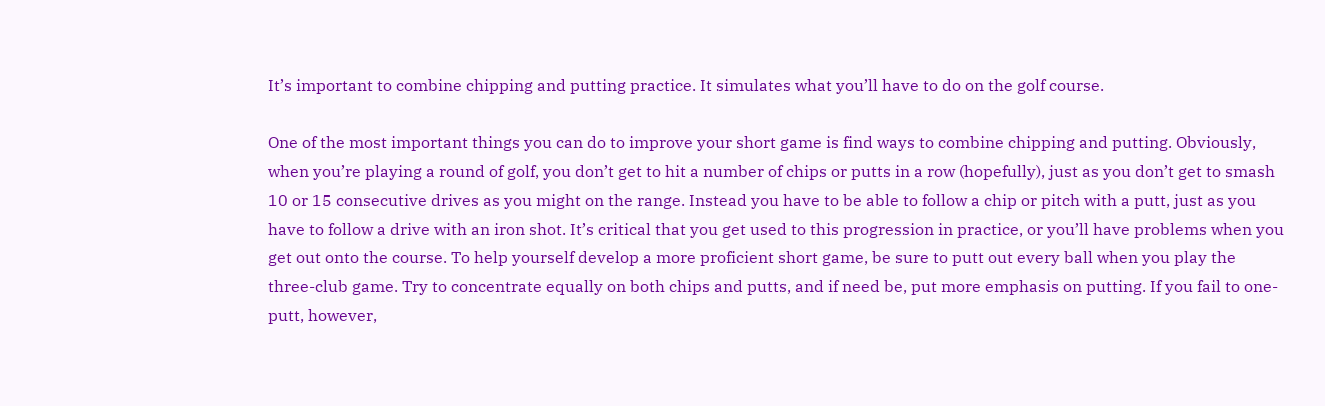It’s important to combine chipping and putting practice. It simulates what you’ll have to do on the golf course.

One of the most important things you can do to improve your short game is find ways to combine chipping and putting. Obviously, when you’re playing a round of golf, you don’t get to hit a number of chips or putts in a row (hopefully), just as you don’t get to smash 10 or 15 consecutive drives as you might on the range. Instead you have to be able to follow a chip or pitch with a putt, just as you have to follow a drive with an iron shot. It’s critical that you get used to this progression in practice, or you’ll have problems when you get out onto the course. To help yourself develop a more proficient short game, be sure to putt out every ball when you play the three-club game. Try to concentrate equally on both chips and putts, and if need be, put more emphasis on putting. If you fail to one-putt, however,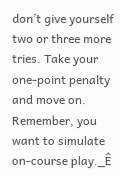don’t give yourself two or three more tries. Take your one-point penalty and move on. Remember, you want to simulate on-course play._Ê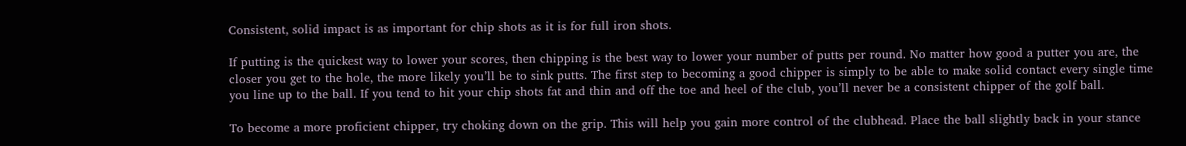Consistent, solid impact is as important for chip shots as it is for full iron shots.

If putting is the quickest way to lower your scores, then chipping is the best way to lower your number of putts per round. No matter how good a putter you are, the closer you get to the hole, the more likely you’ll be to sink putts. The first step to becoming a good chipper is simply to be able to make solid contact every single time you line up to the ball. If you tend to hit your chip shots fat and thin and off the toe and heel of the club, you’ll never be a consistent chipper of the golf ball.

To become a more proficient chipper, try choking down on the grip. This will help you gain more control of the clubhead. Place the ball slightly back in your stance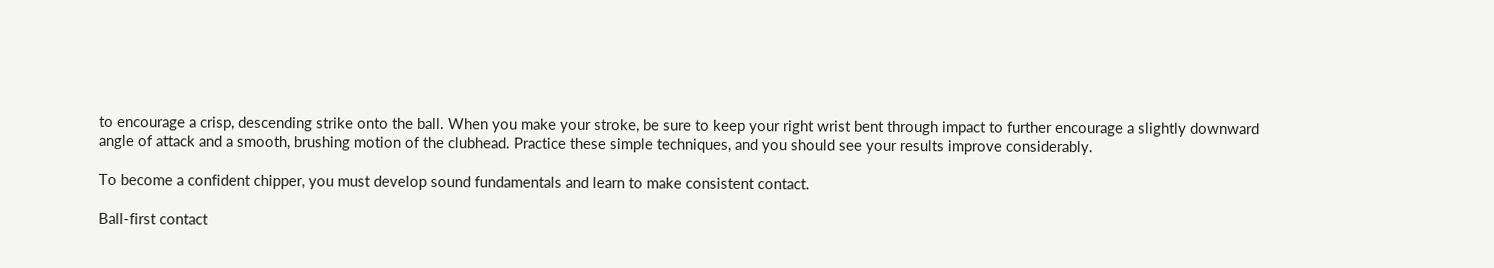to encourage a crisp, descending strike onto the ball. When you make your stroke, be sure to keep your right wrist bent through impact to further encourage a slightly downward angle of attack and a smooth, brushing motion of the clubhead. Practice these simple techniques, and you should see your results improve considerably.

To become a confident chipper, you must develop sound fundamentals and learn to make consistent contact.

Ball-first contact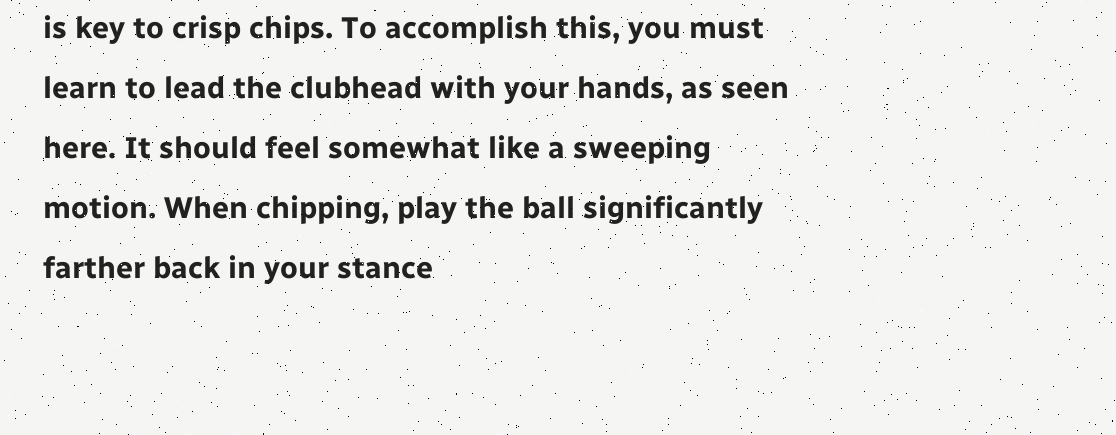is key to crisp chips. To accomplish this, you must learn to lead the clubhead with your hands, as seen here. It should feel somewhat like a sweeping motion. When chipping, play the ball significantly farther back in your stance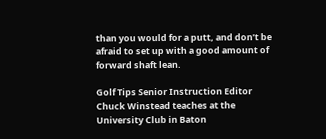than you would for a putt, and don’t be afraid to set up with a good amount of forward shaft lean.

Golf Tips Senior Instruction Editor Chuck Winstead teaches at the University Club in Baton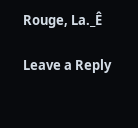Rouge, La._Ê

Leave a Reply